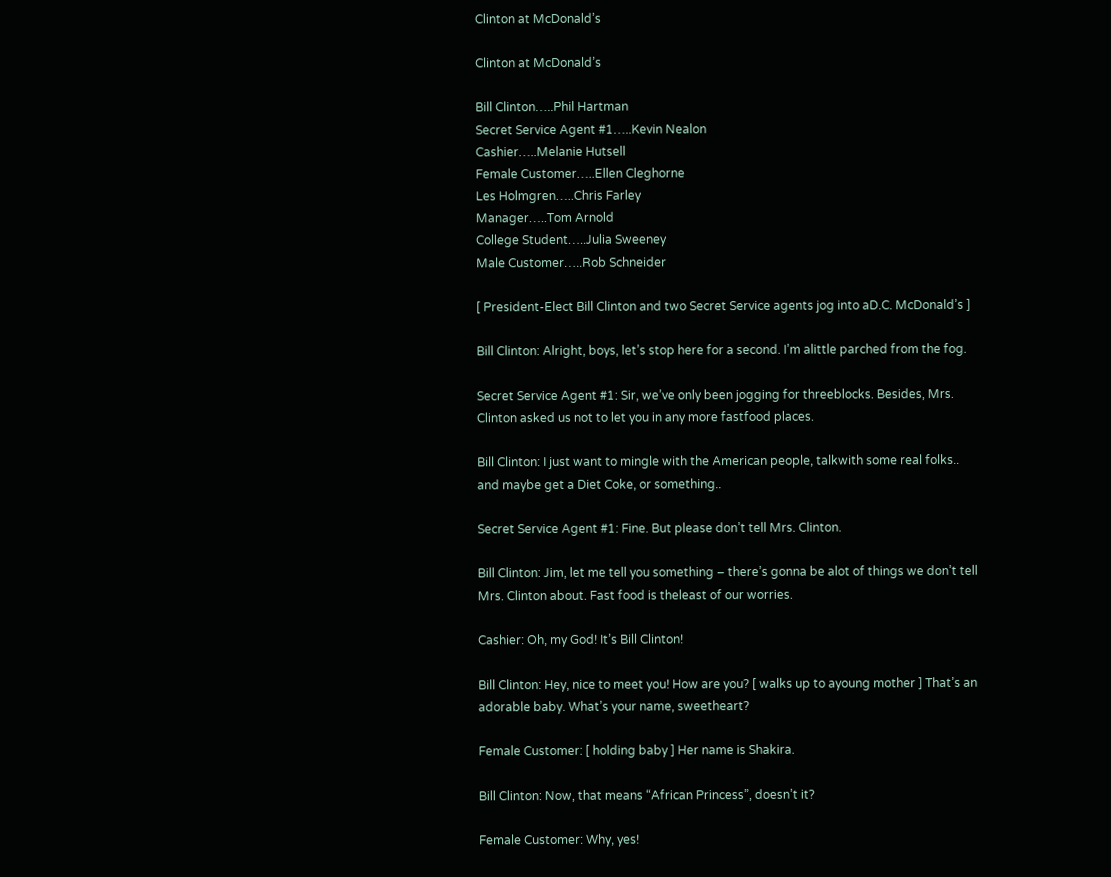Clinton at McDonald’s

Clinton at McDonald’s

Bill Clinton…..Phil Hartman
Secret Service Agent #1…..Kevin Nealon
Cashier…..Melanie Hutsell
Female Customer…..Ellen Cleghorne
Les Holmgren…..Chris Farley
Manager…..Tom Arnold
College Student…..Julia Sweeney
Male Customer…..Rob Schneider

[ President-Elect Bill Clinton and two Secret Service agents jog into aD.C. McDonald’s ]

Bill Clinton: Alright, boys, let’s stop here for a second. I’m alittle parched from the fog.

Secret Service Agent #1: Sir, we’ve only been jogging for threeblocks. Besides, Mrs. Clinton asked us not to let you in any more fastfood places.

Bill Clinton: I just want to mingle with the American people, talkwith some real folks.. and maybe get a Diet Coke, or something..

Secret Service Agent #1: Fine. But please don’t tell Mrs. Clinton.

Bill Clinton: Jim, let me tell you something – there’s gonna be alot of things we don’t tell Mrs. Clinton about. Fast food is theleast of our worries.

Cashier: Oh, my God! It’s Bill Clinton!

Bill Clinton: Hey, nice to meet you! How are you? [ walks up to ayoung mother ] That’s an adorable baby. What’s your name, sweetheart?

Female Customer: [ holding baby ] Her name is Shakira.

Bill Clinton: Now, that means “African Princess”, doesn’t it?

Female Customer: Why, yes!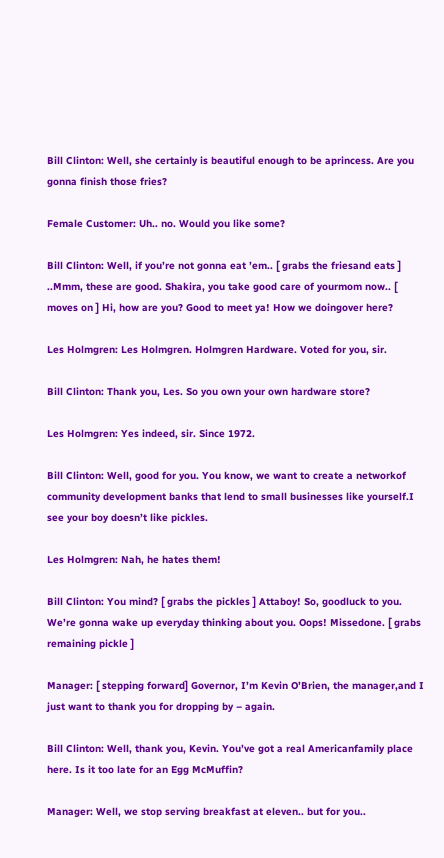Bill Clinton: Well, she certainly is beautiful enough to be aprincess. Are you gonna finish those fries?

Female Customer: Uh.. no. Would you like some?

Bill Clinton: Well, if you’re not gonna eat ’em.. [ grabs the friesand eats ] ..Mmm, these are good. Shakira, you take good care of yourmom now.. [ moves on ] Hi, how are you? Good to meet ya! How we doingover here?

Les Holmgren: Les Holmgren. Holmgren Hardware. Voted for you, sir.

Bill Clinton: Thank you, Les. So you own your own hardware store?

Les Holmgren: Yes indeed, sir. Since 1972.

Bill Clinton: Well, good for you. You know, we want to create a networkof community development banks that lend to small businesses like yourself.I see your boy doesn’t like pickles.

Les Holmgren: Nah, he hates them!

Bill Clinton: You mind? [ grabs the pickles ] Attaboy! So, goodluck to you. We’re gonna wake up everyday thinking about you. Oops! Missedone. [ grabs remaining pickle ]

Manager: [ stepping forward] Governor, I’m Kevin O’Brien, the manager,and I just want to thank you for dropping by – again.

Bill Clinton: Well, thank you, Kevin. You’ve got a real Americanfamily place here. Is it too late for an Egg McMuffin?

Manager: Well, we stop serving breakfast at eleven.. but for you..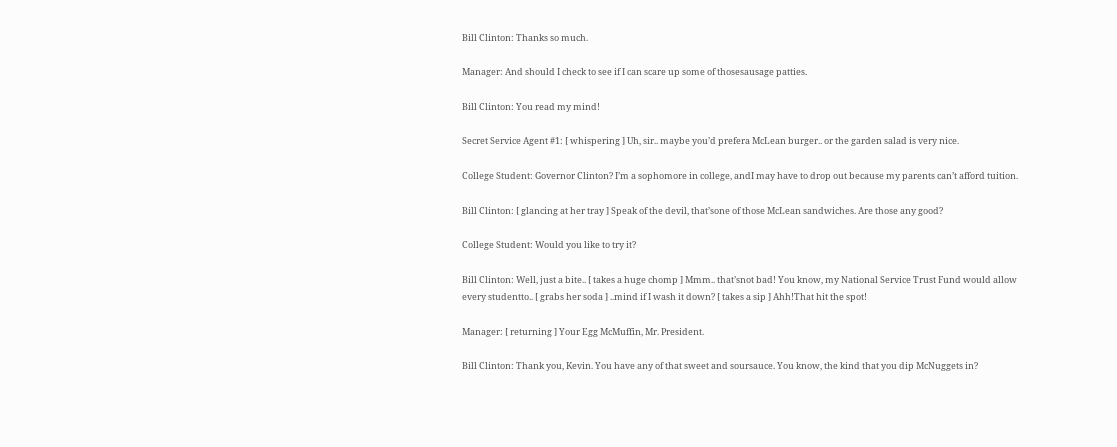Bill Clinton: Thanks so much.

Manager: And should I check to see if I can scare up some of thosesausage patties.

Bill Clinton: You read my mind!

Secret Service Agent #1: [ whispering ] Uh, sir.. maybe you’d prefera McLean burger.. or the garden salad is very nice.

College Student: Governor Clinton? I’m a sophomore in college, andI may have to drop out because my parents can’t afford tuition.

Bill Clinton: [ glancing at her tray ] Speak of the devil, that’sone of those McLean sandwiches. Are those any good?

College Student: Would you like to try it?

Bill Clinton: Well, just a bite.. [ takes a huge chomp ] Mmm.. that’snot bad! You know, my National Service Trust Fund would allow every studentto.. [ grabs her soda ] ..mind if I wash it down? [ takes a sip ] Ahh!That hit the spot!

Manager: [ returning ] Your Egg McMuffin, Mr. President.

Bill Clinton: Thank you, Kevin. You have any of that sweet and soursauce. You know, the kind that you dip McNuggets in?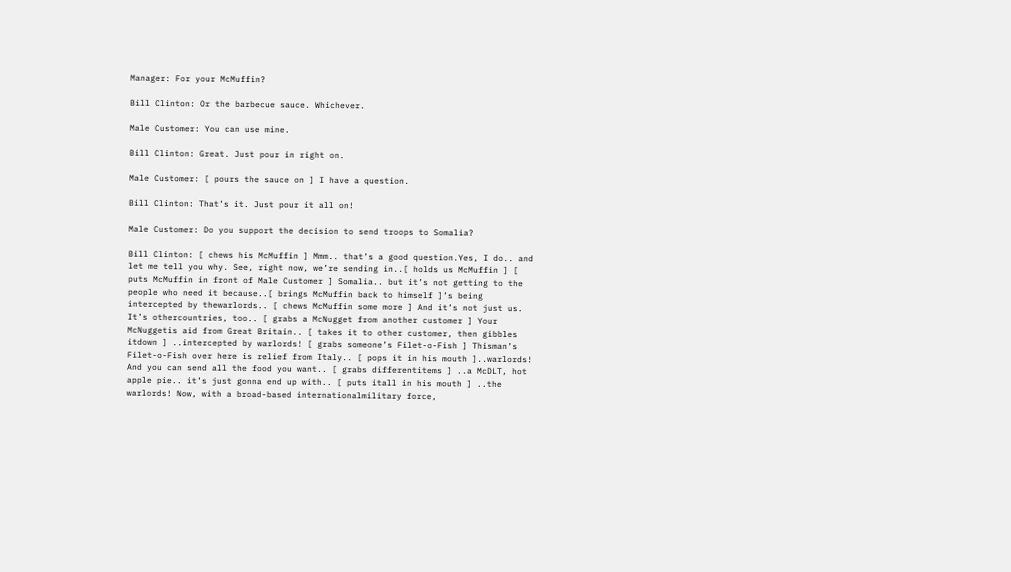Manager: For your McMuffin?

Bill Clinton: Or the barbecue sauce. Whichever.

Male Customer: You can use mine.

Bill Clinton: Great. Just pour in right on.

Male Customer: [ pours the sauce on ] I have a question.

Bill Clinton: That’s it. Just pour it all on!

Male Customer: Do you support the decision to send troops to Somalia?

Bill Clinton: [ chews his McMuffin ] Mmm.. that’s a good question.Yes, I do.. and let me tell you why. See, right now, we’re sending in..[ holds us McMuffin ] [ puts McMuffin in front of Male Customer ] Somalia.. but it’s not getting to the people who need it because..[ brings McMuffin back to himself ]’s being intercepted by thewarlords.. [ chews McMuffin some more ] And it’s not just us. It’s othercountries, too.. [ grabs a McNugget from another customer ] Your McNuggetis aid from Great Britain.. [ takes it to other customer, then gibbles itdown ] ..intercepted by warlords! [ grabs someone’s Filet-o-Fish ] Thisman’s Filet-o-Fish over here is relief from Italy.. [ pops it in his mouth ]..warlords! And you can send all the food you want.. [ grabs differentitems ] ..a McDLT, hot apple pie.. it’s just gonna end up with.. [ puts itall in his mouth ] ..the warlords! Now, with a broad-based internationalmilitary force,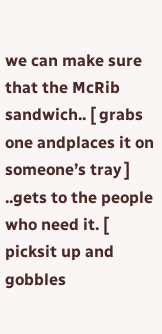we can make sure that the McRib sandwich.. [ grabs one andplaces it on someone’s tray ] ..gets to the people who need it. [ picksit up and gobbles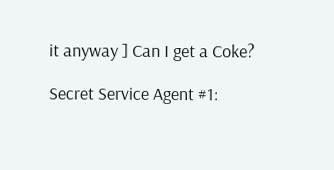it anyway ] Can I get a Coke?

Secret Service Agent #1: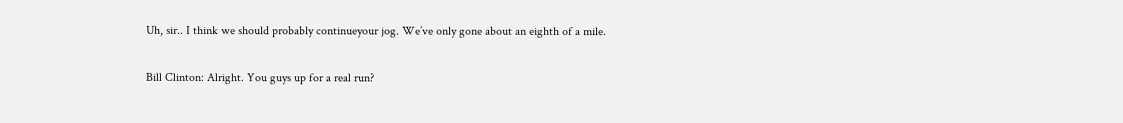Uh, sir.. I think we should probably continueyour jog. We’ve only gone about an eighth of a mile.

Bill Clinton: Alright. You guys up for a real run?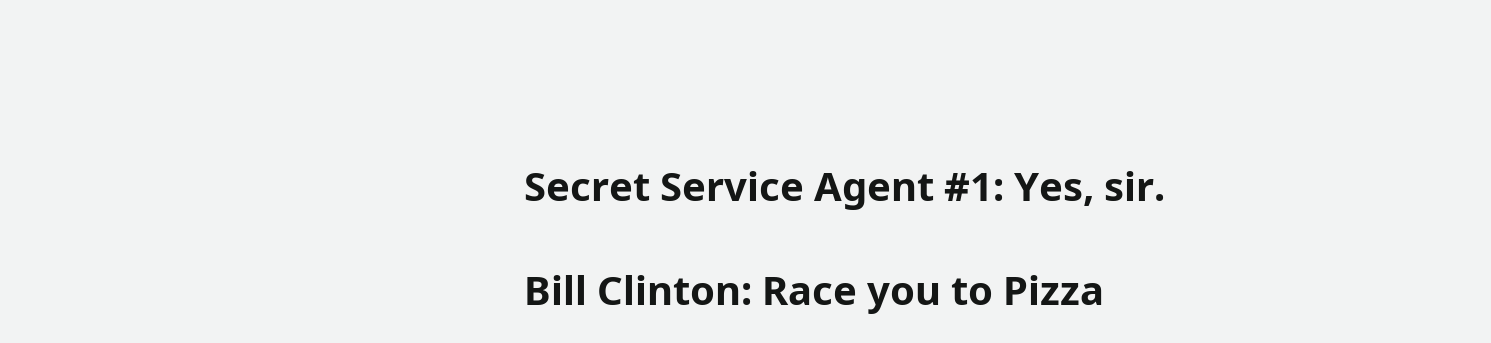Secret Service Agent #1: Yes, sir.

Bill Clinton: Race you to Pizza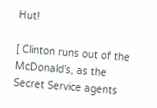Hut!

[ Clinton runs out of the McDonald’s, as the Secret Service agents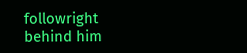followright behind him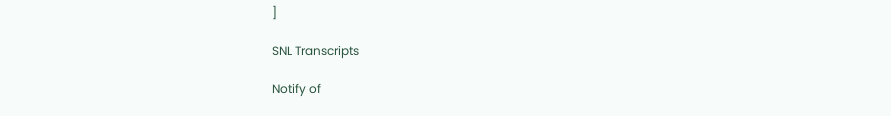]

SNL Transcripts

Notify of